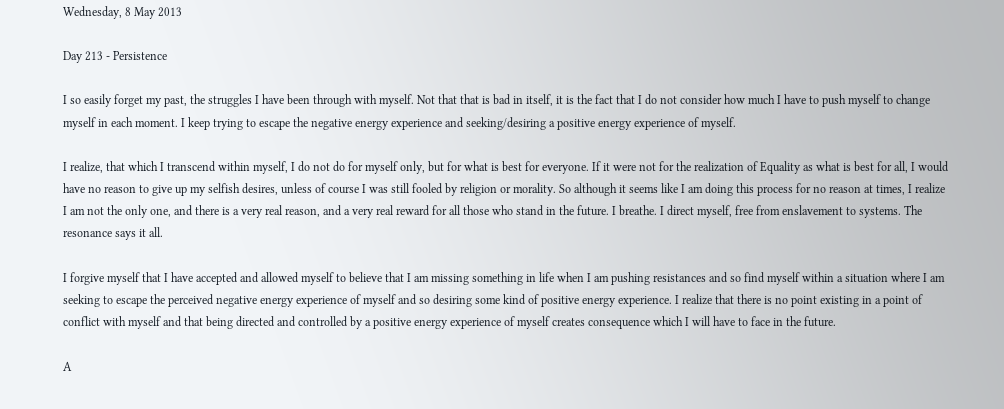Wednesday, 8 May 2013

Day 213 - Persistence

I so easily forget my past, the struggles I have been through with myself. Not that that is bad in itself, it is the fact that I do not consider how much I have to push myself to change myself in each moment. I keep trying to escape the negative energy experience and seeking/desiring a positive energy experience of myself.

I realize, that which I transcend within myself, I do not do for myself only, but for what is best for everyone. If it were not for the realization of Equality as what is best for all, I would have no reason to give up my selfish desires, unless of course I was still fooled by religion or morality. So although it seems like I am doing this process for no reason at times, I realize I am not the only one, and there is a very real reason, and a very real reward for all those who stand in the future. I breathe. I direct myself, free from enslavement to systems. The resonance says it all.

I forgive myself that I have accepted and allowed myself to believe that I am missing something in life when I am pushing resistances and so find myself within a situation where I am seeking to escape the perceived negative energy experience of myself and so desiring some kind of positive energy experience. I realize that there is no point existing in a point of conflict with myself and that being directed and controlled by a positive energy experience of myself creates consequence which I will have to face in the future.

A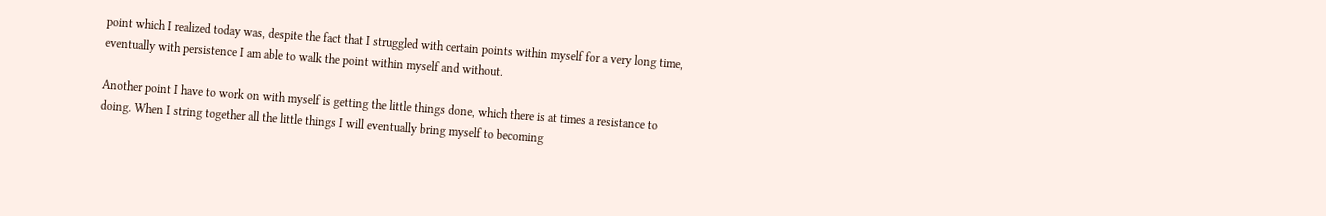point which I realized today was, despite the fact that I struggled with certain points within myself for a very long time, eventually with persistence I am able to walk the point within myself and without.

Another point I have to work on with myself is getting the little things done, which there is at times a resistance to doing. When I string together all the little things I will eventually bring myself to becoming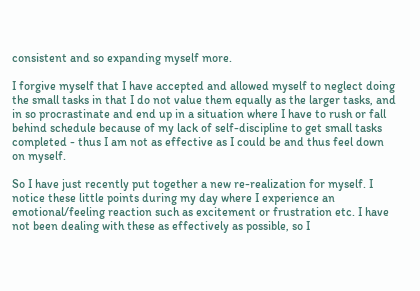consistent and so expanding myself more.

I forgive myself that I have accepted and allowed myself to neglect doing the small tasks in that I do not value them equally as the larger tasks, and in so procrastinate and end up in a situation where I have to rush or fall behind schedule because of my lack of self-discipline to get small tasks completed - thus I am not as effective as I could be and thus feel down on myself.

So I have just recently put together a new re-realization for myself. I notice these little points during my day where I experience an emotional/feeling reaction such as excitement or frustration etc. I have not been dealing with these as effectively as possible, so I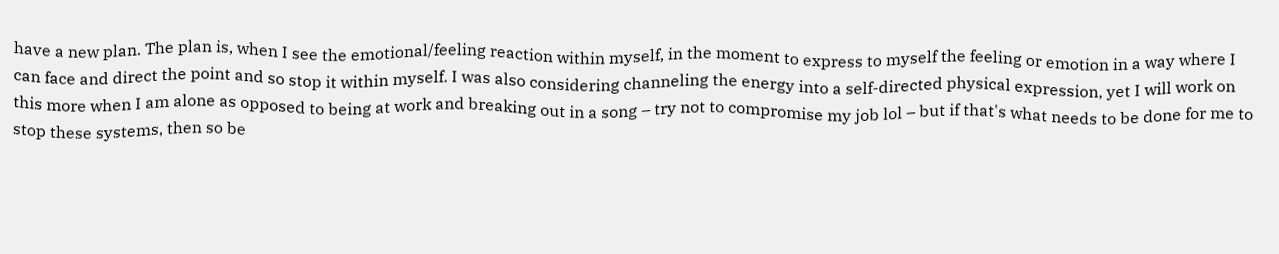have a new plan. The plan is, when I see the emotional/feeling reaction within myself, in the moment to express to myself the feeling or emotion in a way where I can face and direct the point and so stop it within myself. I was also considering channeling the energy into a self-directed physical expression, yet I will work on this more when I am alone as opposed to being at work and breaking out in a song – try not to compromise my job lol – but if that's what needs to be done for me to stop these systems, then so be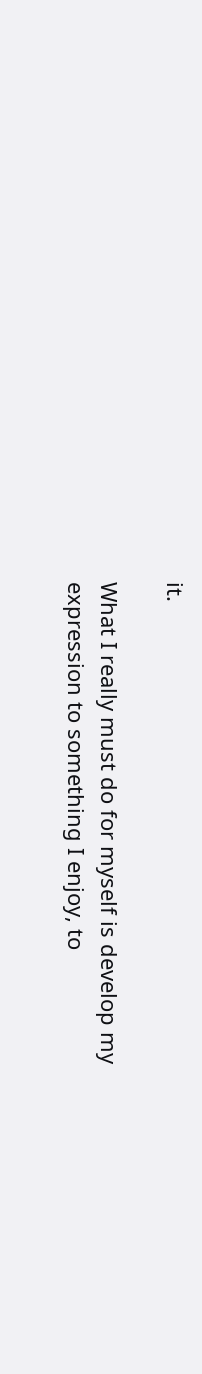it.

What I really must do for myself is develop my expression to something I enjoy, to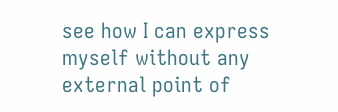see how I can express myself without any external point of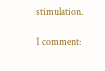stimulation.

1 comment: